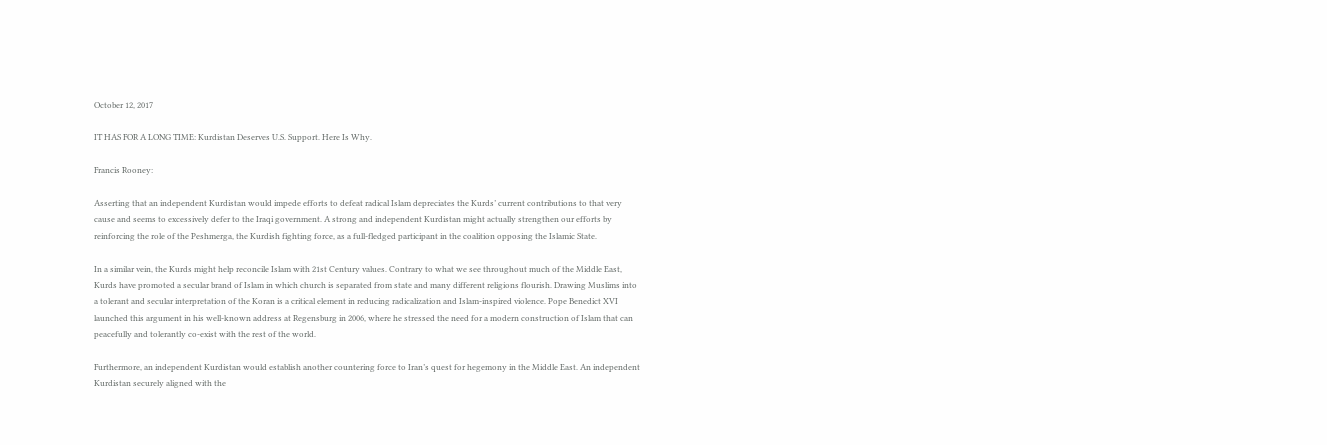October 12, 2017

IT HAS FOR A LONG TIME: Kurdistan Deserves U.S. Support. Here Is Why.

Francis Rooney:

Asserting that an independent Kurdistan would impede efforts to defeat radical Islam depreciates the Kurds’ current contributions to that very cause and seems to excessively defer to the Iraqi government. A strong and independent Kurdistan might actually strengthen our efforts by reinforcing the role of the Peshmerga, the Kurdish fighting force, as a full-fledged participant in the coalition opposing the Islamic State.

In a similar vein, the Kurds might help reconcile Islam with 21st Century values. Contrary to what we see throughout much of the Middle East, Kurds have promoted a secular brand of Islam in which church is separated from state and many different religions flourish. Drawing Muslims into a tolerant and secular interpretation of the Koran is a critical element in reducing radicalization and Islam-inspired violence. Pope Benedict XVI launched this argument in his well-known address at Regensburg in 2006, where he stressed the need for a modern construction of Islam that can peacefully and tolerantly co-exist with the rest of the world.

Furthermore, an independent Kurdistan would establish another countering force to Iran’s quest for hegemony in the Middle East. An independent Kurdistan securely aligned with the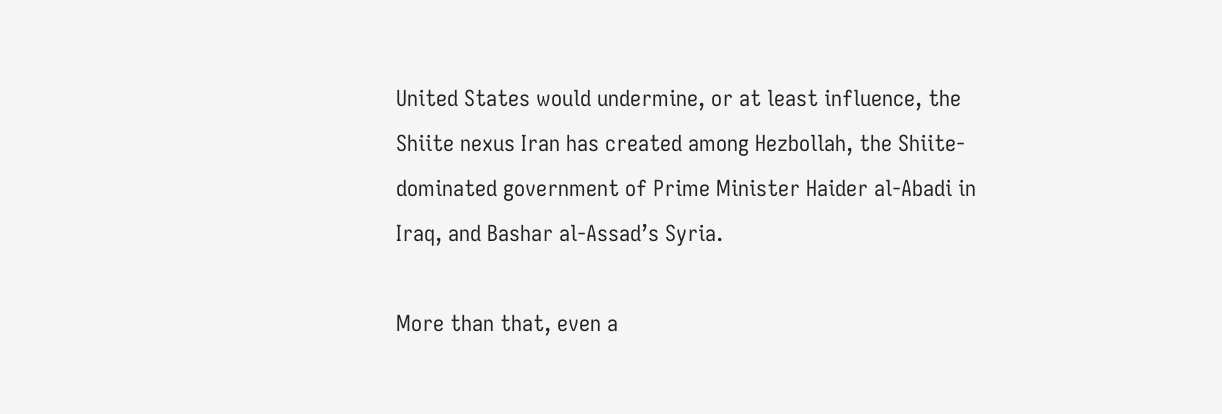United States would undermine, or at least influence, the Shiite nexus Iran has created among Hezbollah, the Shiite-dominated government of Prime Minister Haider al-Abadi in Iraq, and Bashar al-Assad’s Syria.

More than that, even a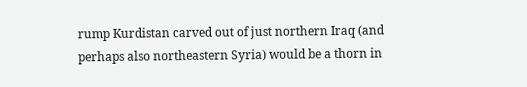rump Kurdistan carved out of just northern Iraq (and perhaps also northeastern Syria) would be a thorn in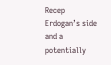Recep Erdogan’s side and a potentially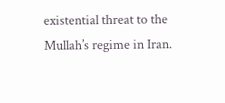existential threat to the Mullah’s regime in Iran.